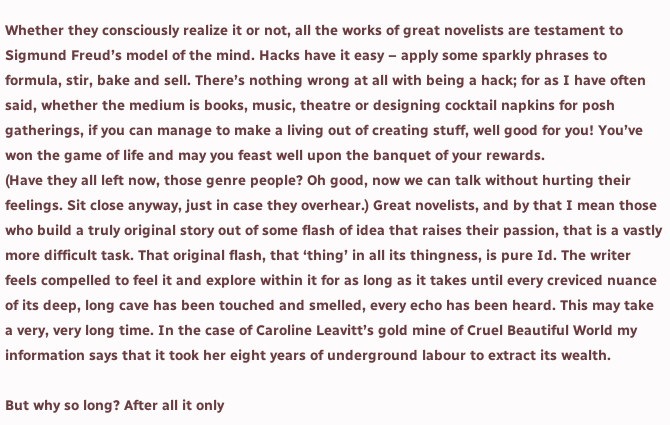Whether they consciously realize it or not, all the works of great novelists are testament to Sigmund Freud’s model of the mind. Hacks have it easy – apply some sparkly phrases to formula, stir, bake and sell. There’s nothing wrong at all with being a hack; for as I have often said, whether the medium is books, music, theatre or designing cocktail napkins for posh gatherings, if you can manage to make a living out of creating stuff, well good for you! You’ve won the game of life and may you feast well upon the banquet of your rewards.
(Have they all left now, those genre people? Oh good, now we can talk without hurting their feelings. Sit close anyway, just in case they overhear.) Great novelists, and by that I mean those who build a truly original story out of some flash of idea that raises their passion, that is a vastly more difficult task. That original flash, that ‘thing’ in all its thingness, is pure Id. The writer feels compelled to feel it and explore within it for as long as it takes until every creviced nuance of its deep, long cave has been touched and smelled, every echo has been heard. This may take a very, very long time. In the case of Caroline Leavitt’s gold mine of Cruel Beautiful World my information says that it took her eight years of underground labour to extract its wealth.

But why so long? After all it only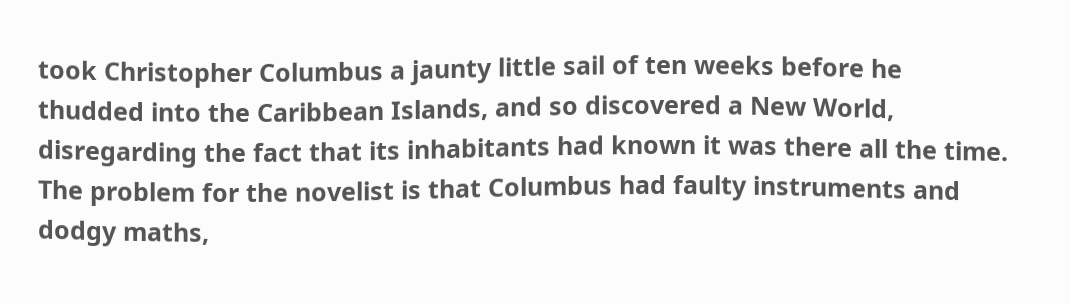took Christopher Columbus a jaunty little sail of ten weeks before he thudded into the Caribbean Islands, and so discovered a New World, disregarding the fact that its inhabitants had known it was there all the time. The problem for the novelist is that Columbus had faulty instruments and dodgy maths,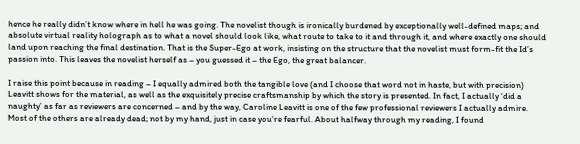hence he really didn’t know where in hell he was going. The novelist though is ironically burdened by exceptionally well-defined maps; and absolute virtual reality holograph as to what a novel should look like, what route to take to it and through it, and where exactly one should land upon reaching the final destination. That is the Super-Ego at work, insisting on the structure that the novelist must form-fit the Id’s passion into. This leaves the novelist herself as – you guessed it – the Ego, the great balancer.

I raise this point because in reading – I equally admired both the tangible love (and I choose that word not in haste, but with precision) Leavitt shows for the material, as well as the exquisitely precise craftsmanship by which the story is presented. In fact, I actually ‘did a naughty’ as far as reviewers are concerned – and by the way, Caroline Leavitt is one of the few professional reviewers I actually admire. Most of the others are already dead; not by my hand, just in case you’re fearful. About halfway through my reading, I found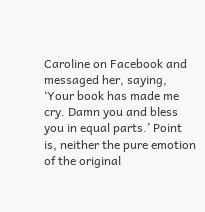Caroline on Facebook and messaged her, saying, ‘Your book has made me cry. Damn you and bless you in equal parts.’ Point is, neither the pure emotion of the original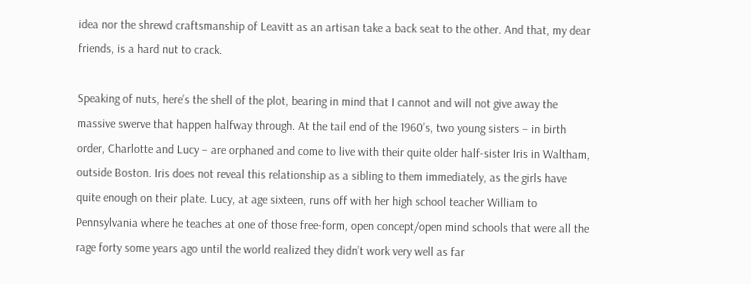idea nor the shrewd craftsmanship of Leavitt as an artisan take a back seat to the other. And that, my dear friends, is a hard nut to crack.

Speaking of nuts, here’s the shell of the plot, bearing in mind that I cannot and will not give away the massive swerve that happen halfway through. At the tail end of the 1960’s, two young sisters – in birth order, Charlotte and Lucy – are orphaned and come to live with their quite older half-sister Iris in Waltham, outside Boston. Iris does not reveal this relationship as a sibling to them immediately, as the girls have quite enough on their plate. Lucy, at age sixteen, runs off with her high school teacher William to Pennsylvania where he teaches at one of those free-form, open concept/open mind schools that were all the rage forty some years ago until the world realized they didn’t work very well as far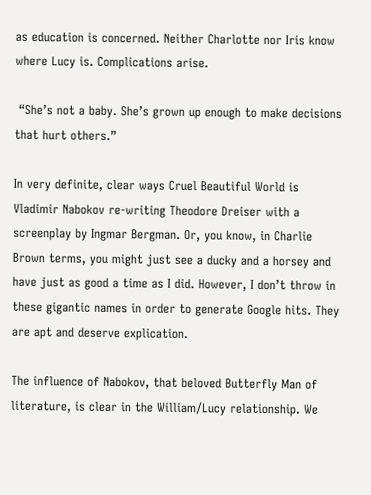as education is concerned. Neither Charlotte nor Iris know where Lucy is. Complications arise.

 “She’s not a baby. She’s grown up enough to make decisions that hurt others.”

In very definite, clear ways Cruel Beautiful World is Vladimir Nabokov re-writing Theodore Dreiser with a screenplay by Ingmar Bergman. Or, you know, in Charlie Brown terms, you might just see a ducky and a horsey and have just as good a time as I did. However, I don’t throw in these gigantic names in order to generate Google hits. They are apt and deserve explication.

The influence of Nabokov, that beloved Butterfly Man of literature, is clear in the William/Lucy relationship. We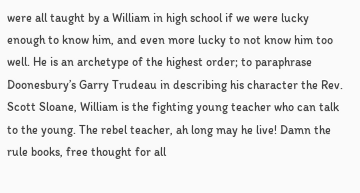were all taught by a William in high school if we were lucky enough to know him, and even more lucky to not know him too well. He is an archetype of the highest order; to paraphrase Doonesbury’s Garry Trudeau in describing his character the Rev. Scott Sloane, William is the fighting young teacher who can talk to the young. The rebel teacher, ah long may he live! Damn the rule books, free thought for all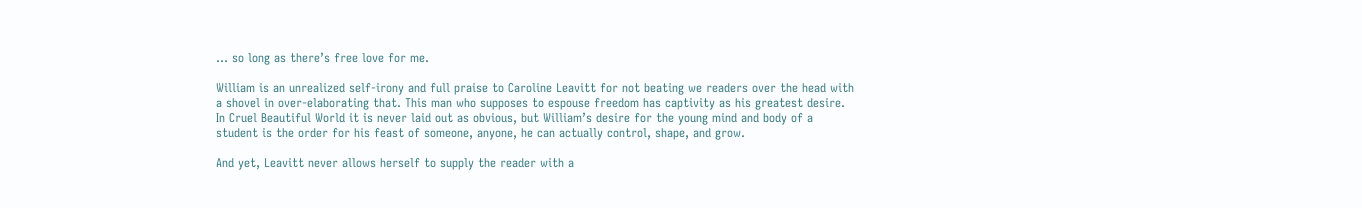… so long as there’s free love for me.

William is an unrealized self-irony and full praise to Caroline Leavitt for not beating we readers over the head with a shovel in over-elaborating that. This man who supposes to espouse freedom has captivity as his greatest desire. In Cruel Beautiful World it is never laid out as obvious, but William’s desire for the young mind and body of a student is the order for his feast of someone, anyone, he can actually control, shape, and grow.

And yet, Leavitt never allows herself to supply the reader with a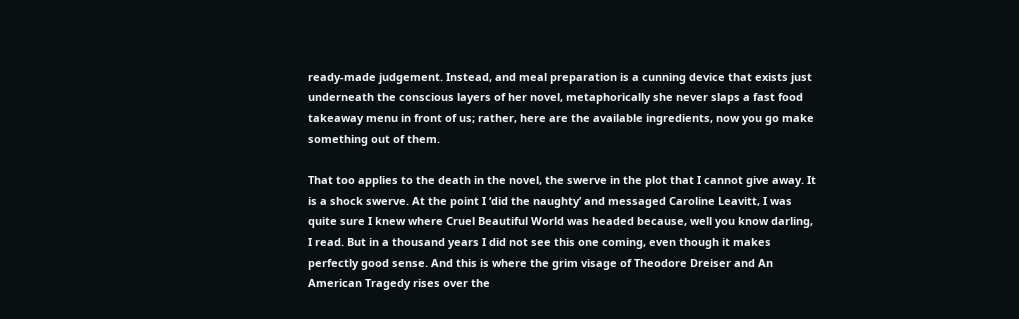ready-made judgement. Instead, and meal preparation is a cunning device that exists just underneath the conscious layers of her novel, metaphorically she never slaps a fast food takeaway menu in front of us; rather, here are the available ingredients, now you go make something out of them.

That too applies to the death in the novel, the swerve in the plot that I cannot give away. It is a shock swerve. At the point I ‘did the naughty’ and messaged Caroline Leavitt, I was quite sure I knew where Cruel Beautiful World was headed because, well you know darling, I read. But in a thousand years I did not see this one coming, even though it makes perfectly good sense. And this is where the grim visage of Theodore Dreiser and An American Tragedy rises over the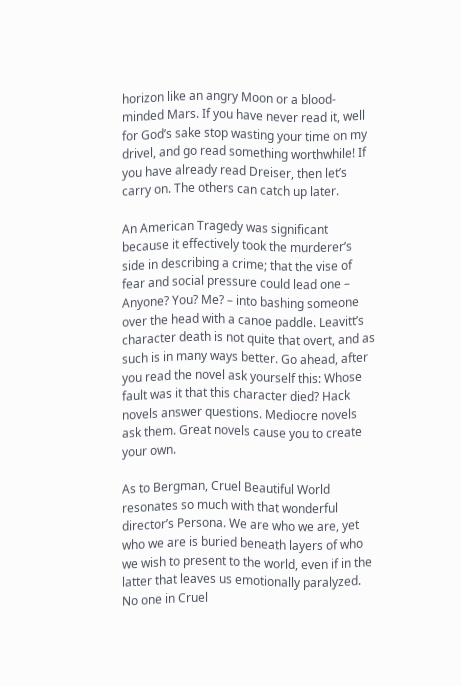horizon like an angry Moon or a blood-minded Mars. If you have never read it, well for God’s sake stop wasting your time on my drivel, and go read something worthwhile! If you have already read Dreiser, then let’s carry on. The others can catch up later.

An American Tragedy was significant because it effectively took the murderer’s side in describing a crime; that the vise of fear and social pressure could lead one – Anyone? You? Me? – into bashing someone over the head with a canoe paddle. Leavitt’s character death is not quite that overt, and as such is in many ways better. Go ahead, after you read the novel ask yourself this: Whose fault was it that this character died? Hack novels answer questions. Mediocre novels ask them. Great novels cause you to create your own.

As to Bergman, Cruel Beautiful World resonates so much with that wonderful director’s Persona. We are who we are, yet who we are is buried beneath layers of who we wish to present to the world, even if in the latter that leaves us emotionally paralyzed. No one in Cruel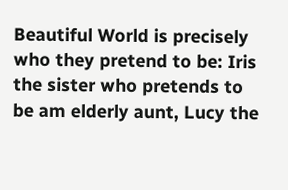Beautiful World is precisely who they pretend to be: Iris the sister who pretends to be am elderly aunt, Lucy the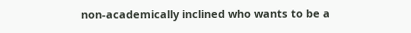non-academically inclined who wants to be a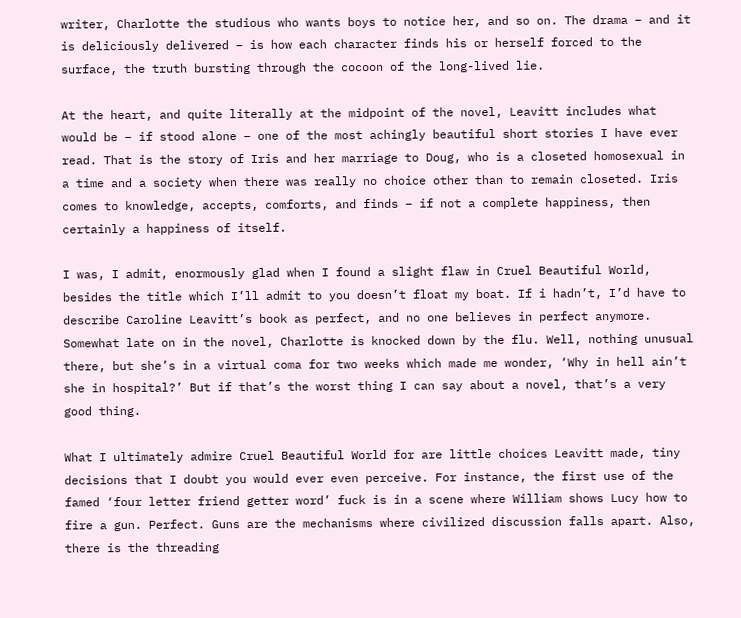writer, Charlotte the studious who wants boys to notice her, and so on. The drama – and it is deliciously delivered – is how each character finds his or herself forced to the surface, the truth bursting through the cocoon of the long-lived lie.

At the heart, and quite literally at the midpoint of the novel, Leavitt includes what would be – if stood alone – one of the most achingly beautiful short stories I have ever read. That is the story of Iris and her marriage to Doug, who is a closeted homosexual in a time and a society when there was really no choice other than to remain closeted. Iris comes to knowledge, accepts, comforts, and finds – if not a complete happiness, then certainly a happiness of itself.

I was, I admit, enormously glad when I found a slight flaw in Cruel Beautiful World, besides the title which I’ll admit to you doesn’t float my boat. If i hadn’t, I’d have to describe Caroline Leavitt’s book as perfect, and no one believes in perfect anymore. Somewhat late on in the novel, Charlotte is knocked down by the flu. Well, nothing unusual there, but she’s in a virtual coma for two weeks which made me wonder, ‘Why in hell ain’t she in hospital?’ But if that’s the worst thing I can say about a novel, that’s a very good thing.

What I ultimately admire Cruel Beautiful World for are little choices Leavitt made, tiny decisions that I doubt you would ever even perceive. For instance, the first use of the famed ‘four letter friend getter word’ fuck is in a scene where William shows Lucy how to fire a gun. Perfect. Guns are the mechanisms where civilized discussion falls apart. Also, there is the threading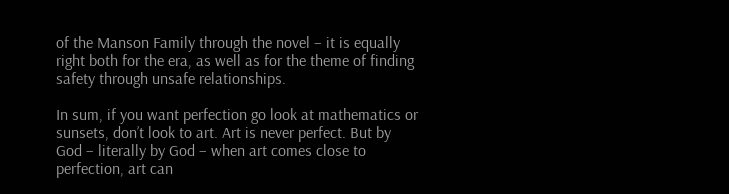of the Manson Family through the novel – it is equally right both for the era, as well as for the theme of finding safety through unsafe relationships.

In sum, if you want perfection go look at mathematics or sunsets, don’t look to art. Art is never perfect. But by God – literally by God – when art comes close to perfection, art can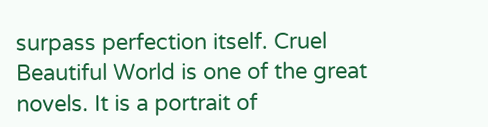surpass perfection itself. Cruel Beautiful World is one of the great novels. It is a portrait of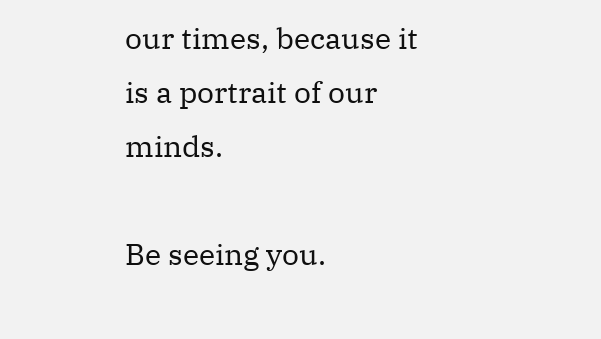our times, because it is a portrait of our minds.

Be seeing you.